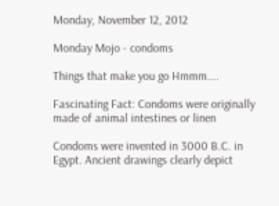Monday, November 12, 2012

Monday Mojo - condoms

Things that make you go Hmmm....

Fascinating Fact: Condoms were originally made of animal intestines or linen

Condoms were invented in 3000 B.C. in Egypt. Ancient drawings clearly depict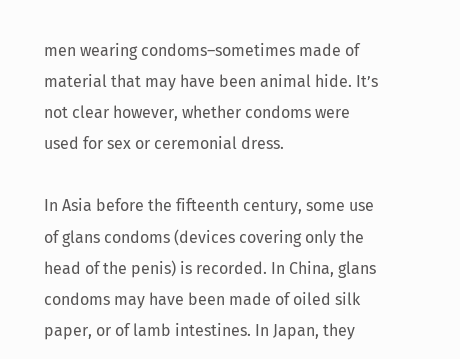men wearing condoms–sometimes made of material that may have been animal hide. It’s not clear however, whether condoms were used for sex or ceremonial dress.

In Asia before the fifteenth century, some use of glans condoms (devices covering only the head of the penis) is recorded. In China, glans condoms may have been made of oiled silk paper, or of lamb intestines. In Japan, they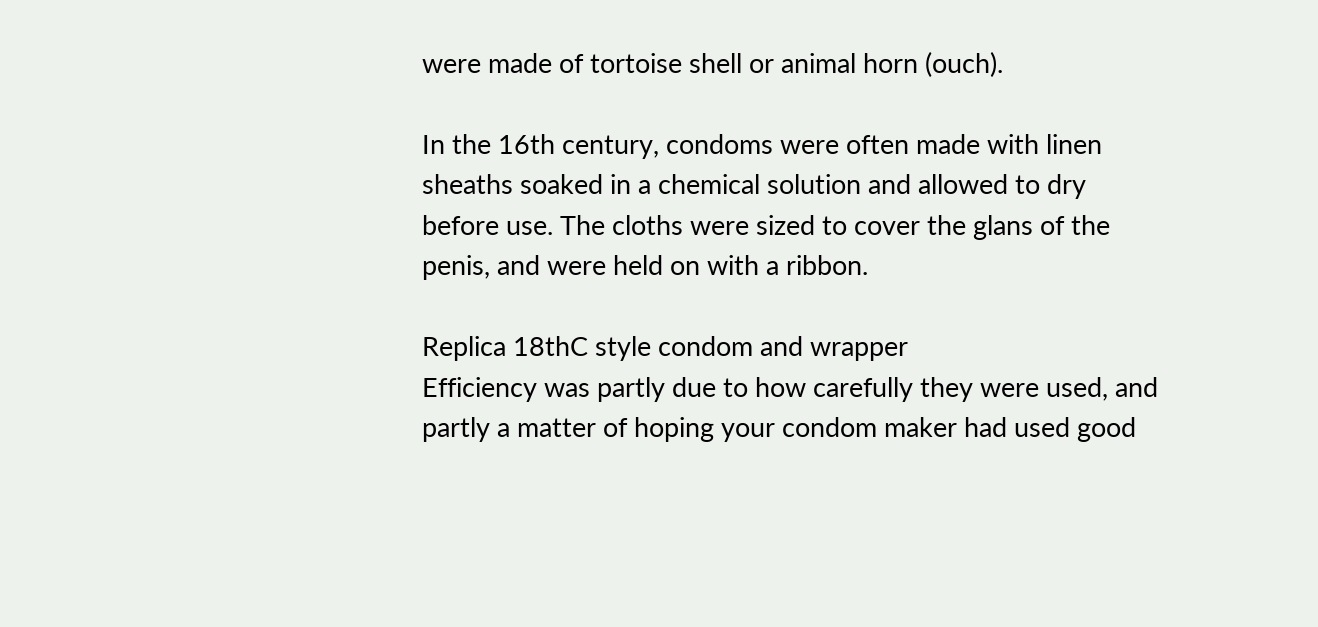were made of tortoise shell or animal horn (ouch).

In the 16th century, condoms were often made with linen sheaths soaked in a chemical solution and allowed to dry before use. The cloths were sized to cover the glans of the penis, and were held on with a ribbon.

Replica 18thC style condom and wrapper
Efficiency was partly due to how carefully they were used, and partly a matter of hoping your condom maker had used good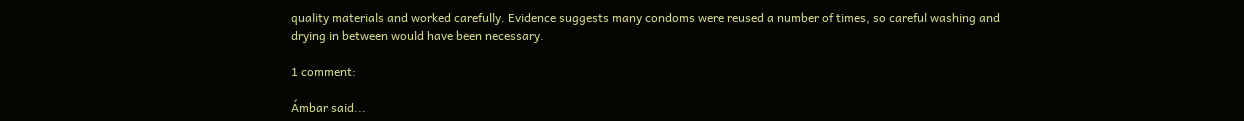quality materials and worked carefully. Evidence suggests many condoms were reused a number of times, so careful washing and drying in between would have been necessary.

1 comment:

Ámbar said...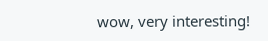wow, very interesting!